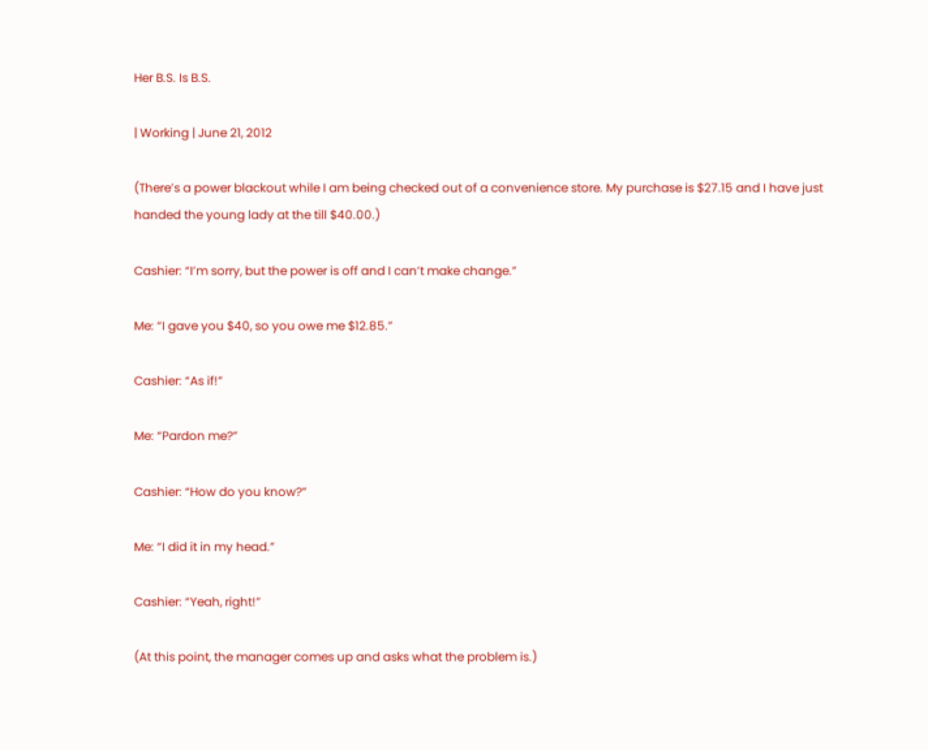Her B.S. Is B.S.

| Working | June 21, 2012

(There’s a power blackout while I am being checked out of a convenience store. My purchase is $27.15 and I have just handed the young lady at the till $40.00.)

Cashier: “I’m sorry, but the power is off and I can’t make change.”

Me: “I gave you $40, so you owe me $12.85.”

Cashier: “As if!”

Me: “Pardon me?”

Cashier: “How do you know?”

Me: “I did it in my head.”

Cashier: “Yeah, right!”

(At this point, the manager comes up and asks what the problem is.)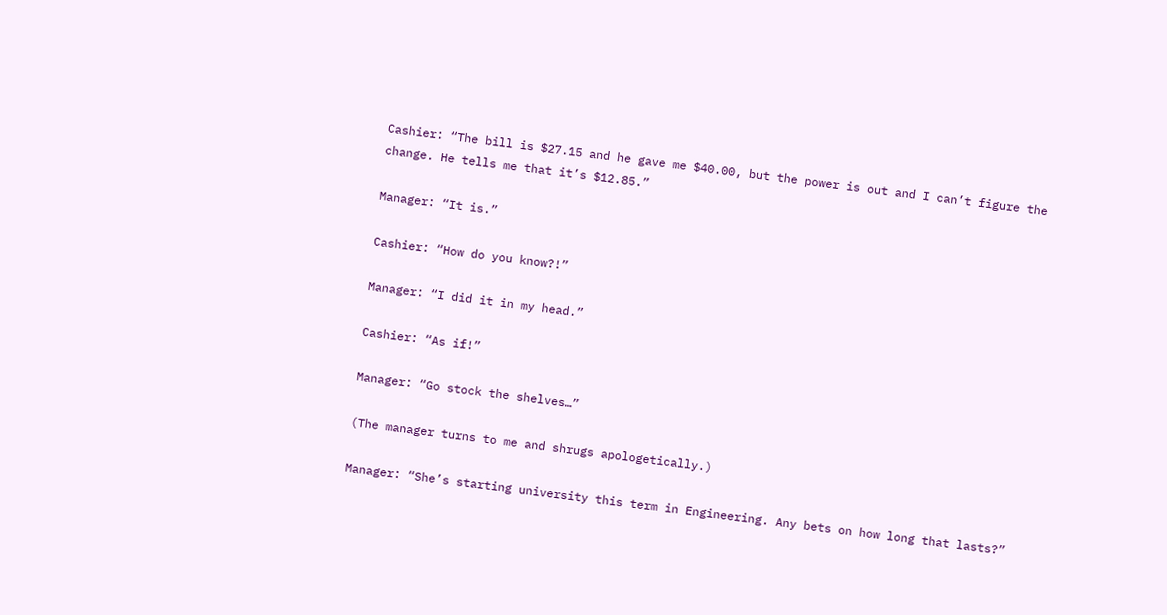Cashier: “The bill is $27.15 and he gave me $40.00, but the power is out and I can’t figure the change. He tells me that it’s $12.85.”

Manager: “It is.”

Cashier: “How do you know?!”

Manager: “I did it in my head.”

Cashier: “As if!”

Manager: “Go stock the shelves…”

(The manager turns to me and shrugs apologetically.)

Manager: “She’s starting university this term in Engineering. Any bets on how long that lasts?”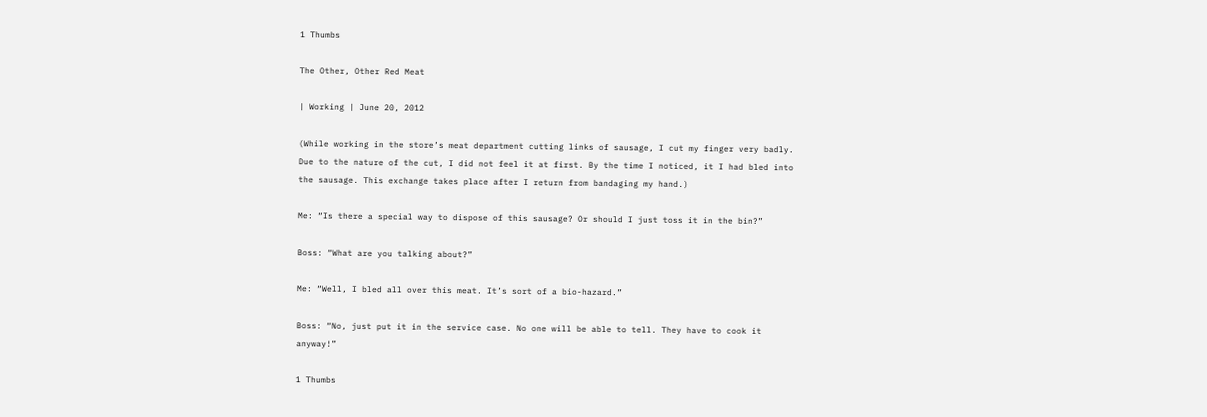1 Thumbs

The Other, Other Red Meat

| Working | June 20, 2012

(While working in the store’s meat department cutting links of sausage, I cut my finger very badly. Due to the nature of the cut, I did not feel it at first. By the time I noticed, it I had bled into the sausage. This exchange takes place after I return from bandaging my hand.)

Me: “Is there a special way to dispose of this sausage? Or should I just toss it in the bin?”

Boss: “What are you talking about?”

Me: “Well, I bled all over this meat. It’s sort of a bio-hazard.”

Boss: “No, just put it in the service case. No one will be able to tell. They have to cook it anyway!”

1 Thumbs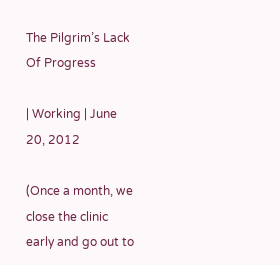The Pilgrim’s Lack Of Progress

| Working | June 20, 2012

(Once a month, we close the clinic early and go out to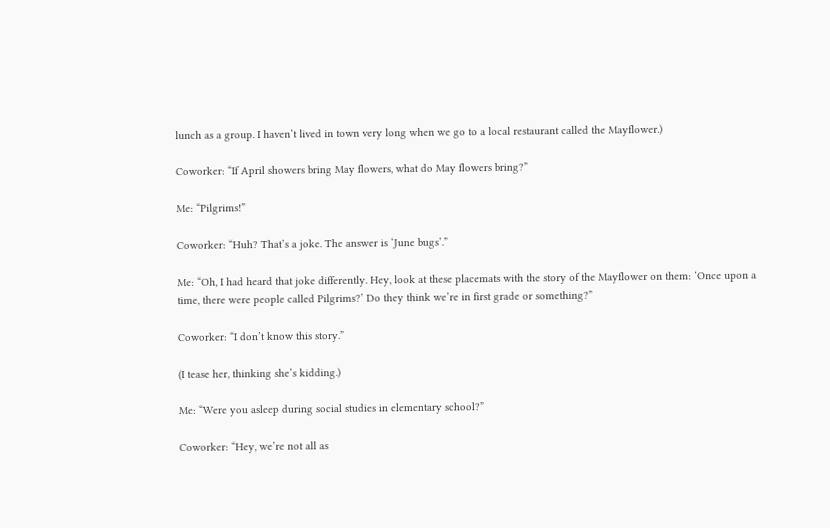lunch as a group. I haven’t lived in town very long when we go to a local restaurant called the Mayflower.)

Coworker: “If April showers bring May flowers, what do May flowers bring?”

Me: “Pilgrims!”

Coworker: “Huh? That’s a joke. The answer is ‘June bugs’.”

Me: “Oh, I had heard that joke differently. Hey, look at these placemats with the story of the Mayflower on them: ‘Once upon a time, there were people called Pilgrims?’ Do they think we’re in first grade or something?”

Coworker: “I don’t know this story.”

(I tease her, thinking she’s kidding.)

Me: “Were you asleep during social studies in elementary school?”

Coworker: “Hey, we’re not all as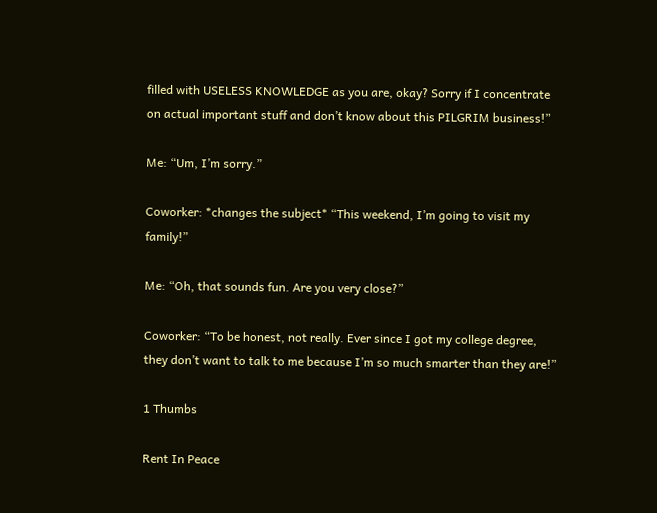filled with USELESS KNOWLEDGE as you are, okay? Sorry if I concentrate on actual important stuff and don’t know about this PILGRIM business!”

Me: “Um, I’m sorry.”

Coworker: *changes the subject* “This weekend, I’m going to visit my family!”

Me: “Oh, that sounds fun. Are you very close?”

Coworker: “To be honest, not really. Ever since I got my college degree, they don’t want to talk to me because I’m so much smarter than they are!”

1 Thumbs

Rent In Peace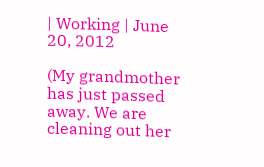| Working | June 20, 2012

(My grandmother has just passed away. We are cleaning out her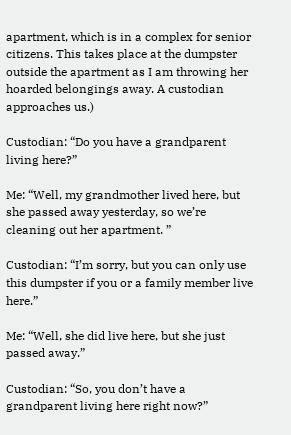apartment, which is in a complex for senior citizens. This takes place at the dumpster outside the apartment as I am throwing her hoarded belongings away. A custodian approaches us.)

Custodian: “Do you have a grandparent living here?”

Me: “Well, my grandmother lived here, but she passed away yesterday, so we’re cleaning out her apartment. ”

Custodian: “I’m sorry, but you can only use this dumpster if you or a family member live here.”

Me: “Well, she did live here, but she just passed away.”

Custodian: “So, you don’t have a grandparent living here right now?”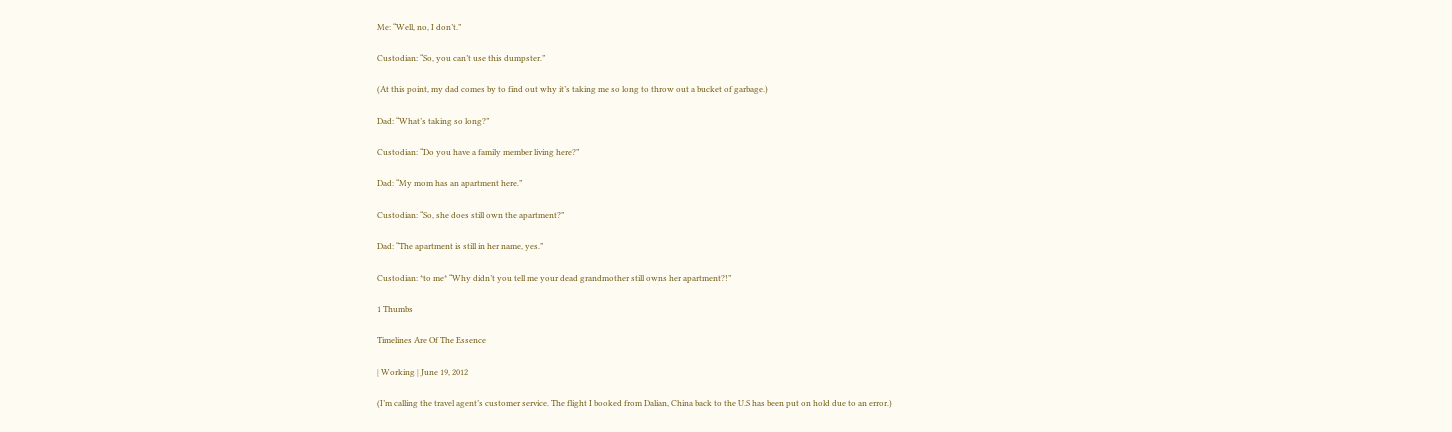Me: “Well, no, I don’t.”

Custodian: “So, you can’t use this dumpster.”

(At this point, my dad comes by to find out why it’s taking me so long to throw out a bucket of garbage.)

Dad: “What’s taking so long?”

Custodian: “Do you have a family member living here?”

Dad: “My mom has an apartment here.”

Custodian: “So, she does still own the apartment?”

Dad: “The apartment is still in her name, yes.”

Custodian: *to me* “Why didn’t you tell me your dead grandmother still owns her apartment?!”

1 Thumbs

Timelines Are Of The Essence

| Working | June 19, 2012

(I’m calling the travel agent’s customer service. The flight I booked from Dalian, China back to the U.S has been put on hold due to an error.)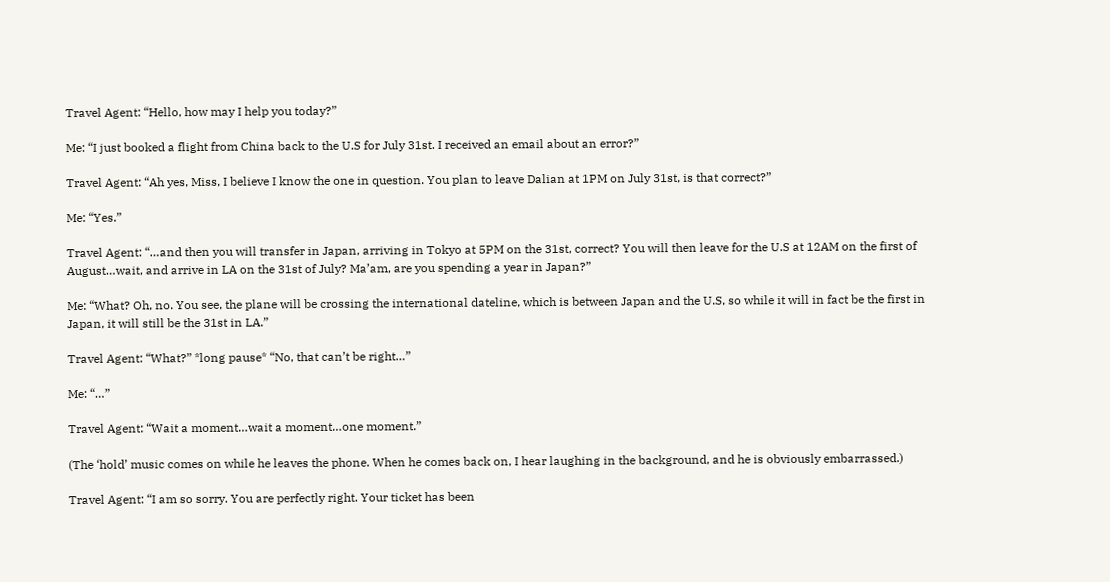Travel Agent: “Hello, how may I help you today?”

Me: “I just booked a flight from China back to the U.S for July 31st. I received an email about an error?”

Travel Agent: “Ah yes, Miss, I believe I know the one in question. You plan to leave Dalian at 1PM on July 31st, is that correct?”

Me: “Yes.”

Travel Agent: “…and then you will transfer in Japan, arriving in Tokyo at 5PM on the 31st, correct? You will then leave for the U.S at 12AM on the first of August…wait, and arrive in LA on the 31st of July? Ma’am, are you spending a year in Japan?”

Me: “What? Oh, no. You see, the plane will be crossing the international dateline, which is between Japan and the U.S, so while it will in fact be the first in Japan, it will still be the 31st in LA.”

Travel Agent: “What?” *long pause* “No, that can’t be right…”

Me: “…”

Travel Agent: “Wait a moment…wait a moment…one moment.”

(The ‘hold’ music comes on while he leaves the phone. When he comes back on, I hear laughing in the background, and he is obviously embarrassed.)

Travel Agent: “I am so sorry. You are perfectly right. Your ticket has been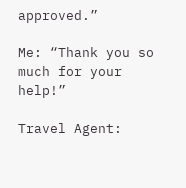approved.”

Me: “Thank you so much for your help!”

Travel Agent: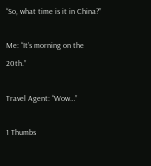“So, what time is it in China?”

Me: “It’s morning on the 20th.”

Travel Agent: “Wow…”

1 Thumbs